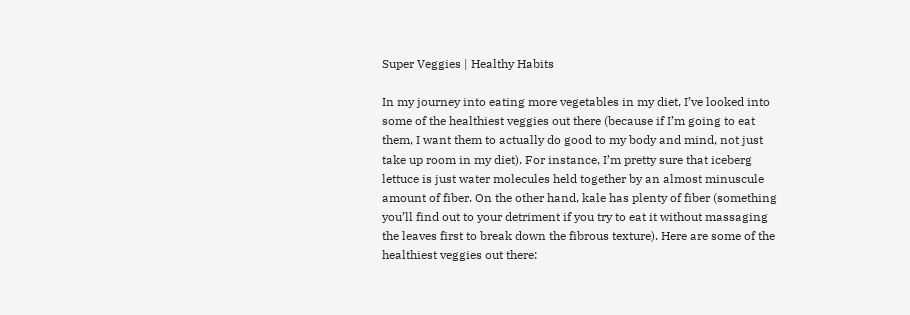Super Veggies | Healthy Habits

In my journey into eating more vegetables in my diet, I’ve looked into some of the healthiest veggies out there (because if I’m going to eat them, I want them to actually do good to my body and mind, not just take up room in my diet). For instance, I’m pretty sure that iceberg lettuce is just water molecules held together by an almost minuscule amount of fiber. On the other hand, kale has plenty of fiber (something you’ll find out to your detriment if you try to eat it without massaging the leaves first to break down the fibrous texture). Here are some of the healthiest veggies out there: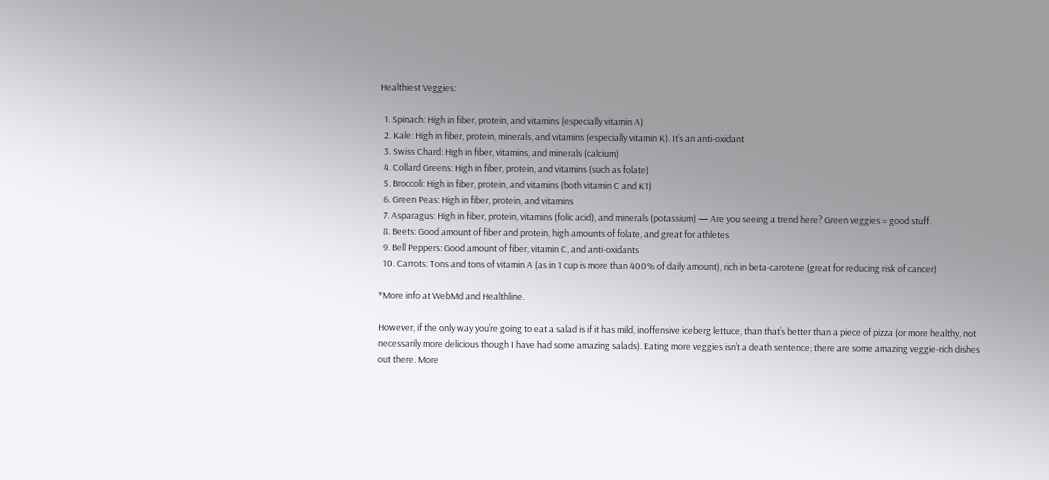Healthiest Veggies:

  1. Spinach: High in fiber, protein, and vitamins (especially vitamin A)
  2. Kale: High in fiber, protein, minerals, and vitamins (especially vitamin K). It’s an anti-oxidant
  3. Swiss Chard: High in fiber, vitamins, and minerals (calcium)
  4. Collard Greens: High in fiber, protein, and vitamins (such as folate)
  5. Broccoli: High in fiber, protein, and vitamins (both vitamin C and K1)
  6. Green Peas: High in fiber, protein, and vitamins
  7. Asparagus: High in fiber, protein, vitamins (folic acid), and minerals (potassium) — Are you seeing a trend here? Green veggies = good stuff.
  8. Beets: Good amount of fiber and protein, high amounts of folate, and great for athletes
  9. Bell Peppers: Good amount of fiber, vitamin C, and anti-oxidants
  10. Carrots: Tons and tons of vitamin A (as in 1 cup is more than 400% of daily amount), rich in beta-carotene (great for reducing risk of cancer)

*More info at WebMd and Healthline.

However, if the only way you’re going to eat a salad is if it has mild, inoffensive iceberg lettuce, than that’s better than a piece of pizza (or more healthy, not necessarily more delicious though I have had some amazing salads). Eating more veggies isn’t a death sentence; there are some amazing veggie-rich dishes out there. More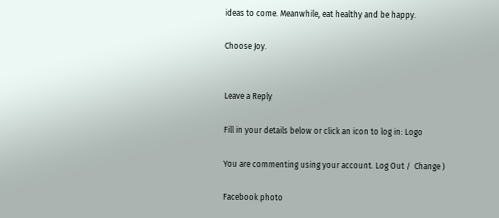ideas to come. Meanwhile, eat healthy and be happy.

Choose Joy.


Leave a Reply

Fill in your details below or click an icon to log in: Logo

You are commenting using your account. Log Out /  Change )

Facebook photo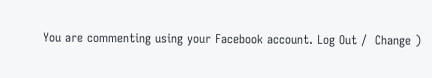You are commenting using your Facebook account. Log Out /  Change )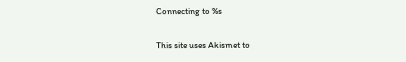Connecting to %s

This site uses Akismet to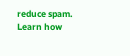reduce spam. Learn how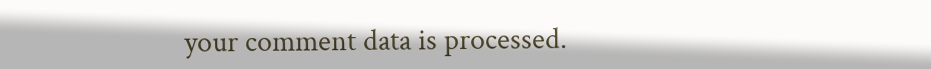your comment data is processed.